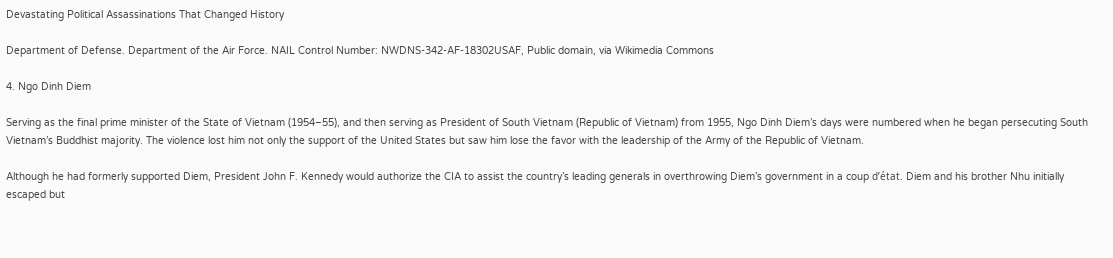Devastating Political Assassinations That Changed History

Department of Defense. Department of the Air Force. NAIL Control Number: NWDNS-342-AF-18302USAF, Public domain, via Wikimedia Commons

4. Ngo Dinh Diem

Serving as the final prime minister of the State of Vietnam (1954–55), and then serving as President of South Vietnam (Republic of Vietnam) from 1955, Ngo Dinh Diem’s days were numbered when he began persecuting South Vietnam’s Buddhist majority. The violence lost him not only the support of the United States but saw him lose the favor with the leadership of the Army of the Republic of Vietnam.

Although he had formerly supported Diem, President John F. Kennedy would authorize the CIA to assist the country’s leading generals in overthrowing Diem’s government in a coup d’état. Diem and his brother Nhu initially escaped but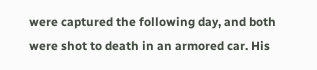were captured the following day, and both were shot to death in an armored car. His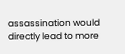assassination would directly lead to more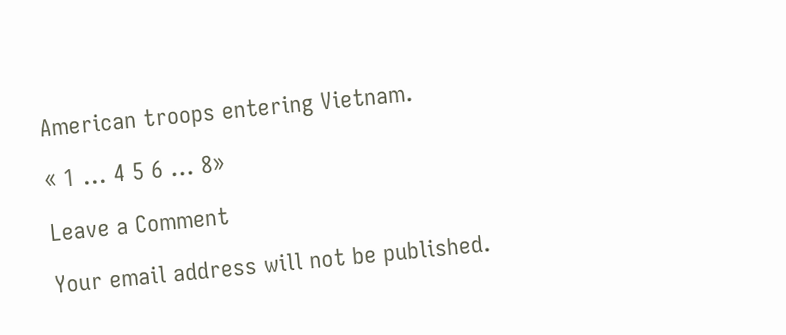American troops entering Vietnam.

« 1 ... 4 5 6 ... 8»

Leave a Comment

Your email address will not be published.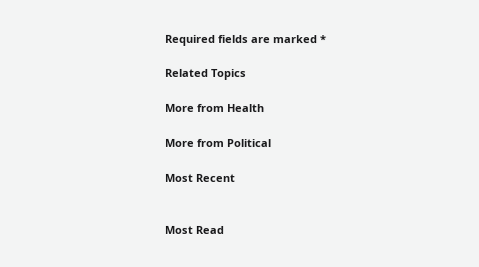Required fields are marked *

Related Topics

More from Health

More from Political

Most Recent


Most Read